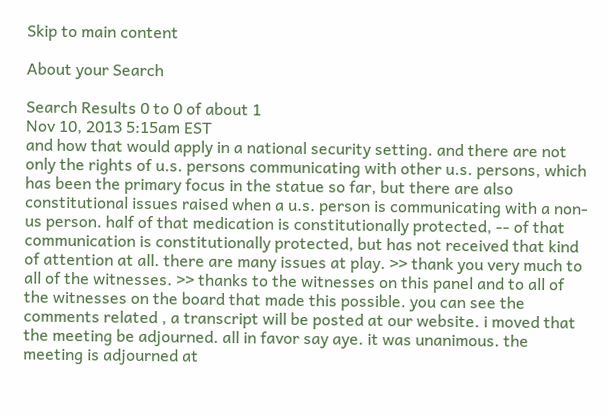Skip to main content

About your Search

Search Results 0 to 0 of about 1
Nov 10, 2013 5:15am EST
and how that would apply in a national security setting. and there are not only the rights of u.s. persons communicating with other u.s. persons, which has been the primary focus in the statue so far, but there are also constitutional issues raised when a u.s. person is communicating with a non-us person. half of that medication is constitutionally protected, -- of that communication is constitutionally protected, but has not received that kind of attention at all. there are many issues at play. >> thank you very much to all of the witnesses. >> thanks to the witnesses on this panel and to all of the witnesses on the board that made this possible. you can see the comments related , a transcript will be posted at our website. i moved that the meeting be adjourned. all in favor say aye. it was unanimous. the meeting is adjourned at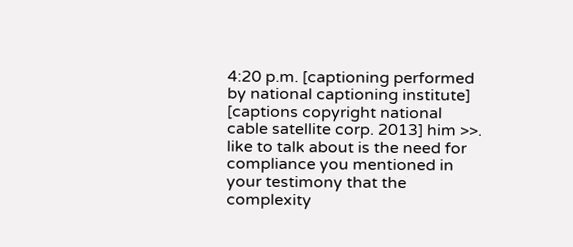4:20 p.m. [captioning performed by national captioning institute] [captions copyright national cable satellite corp. 2013] him >>. like to talk about is the need for compliance you mentioned in your testimony that the complexity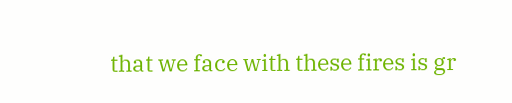that we face with these fires is gr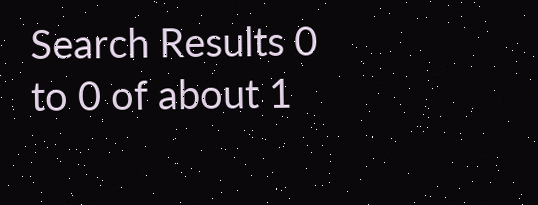Search Results 0 to 0 of about 1